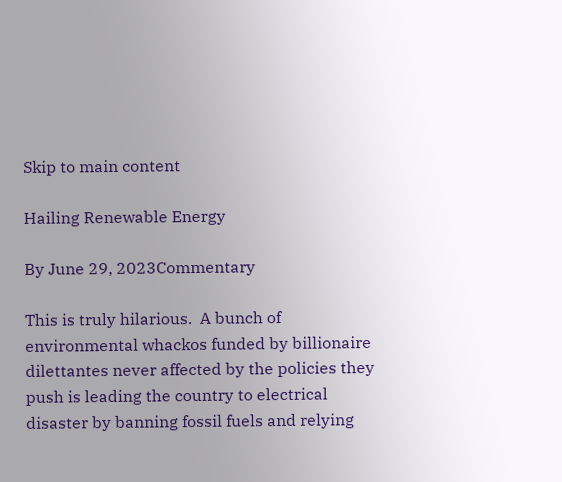Skip to main content

Hailing Renewable Energy

By June 29, 2023Commentary

This is truly hilarious.  A bunch of environmental whackos funded by billionaire dilettantes never affected by the policies they push is leading the country to electrical disaster by banning fossil fuels and relying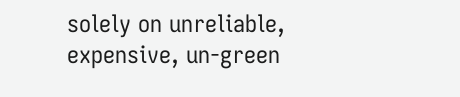solely on unreliable, expensive, un-green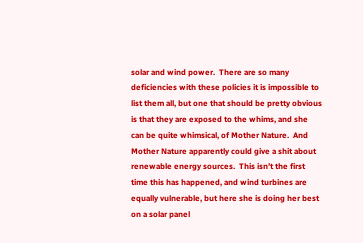solar and wind power.  There are so many deficiencies with these policies it is impossible to list them all, but one that should be pretty obvious is that they are exposed to the whims, and she can be quite whimsical, of Mother Nature.  And Mother Nature apparently could give a shit about renewable energy sources.  This isn’t the first time this has happened, and wind turbines are equally vulnerable, but here she is doing her best on a solar panel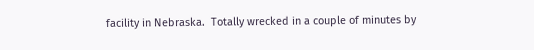facility in Nebraska.  Totally wrecked in a couple of minutes by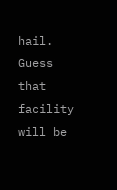hail.  Guess that facility will be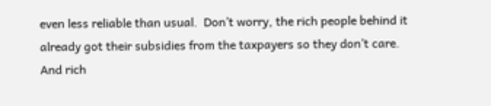even less reliable than usual.  Don’t worry, the rich people behind it already got their subsidies from the taxpayers so they don’t care.  And rich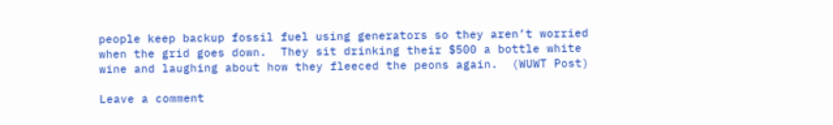people keep backup fossil fuel using generators so they aren’t worried when the grid goes down.  They sit drinking their $500 a bottle white wine and laughing about how they fleeced the peons again.  (WUWT Post)

Leave a comment